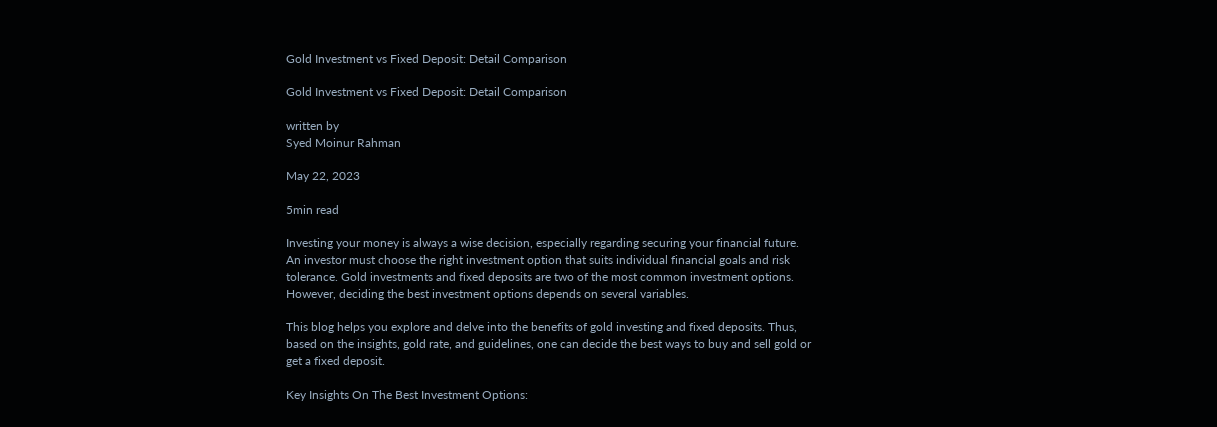Gold Investment vs Fixed Deposit: Detail Comparison

Gold Investment vs Fixed Deposit: Detail Comparison

written by
Syed Moinur Rahman

May 22, 2023

5min read

Investing your money is always a wise decision, especially regarding securing your financial future. An investor must choose the right investment option that suits individual financial goals and risk tolerance. Gold investments and fixed deposits are two of the most common investment options. However, deciding the best investment options depends on several variables.

This blog helps you explore and delve into the benefits of gold investing and fixed deposits. Thus, based on the insights, gold rate, and guidelines, one can decide the best ways to buy and sell gold or get a fixed deposit.

Key Insights On The Best Investment Options: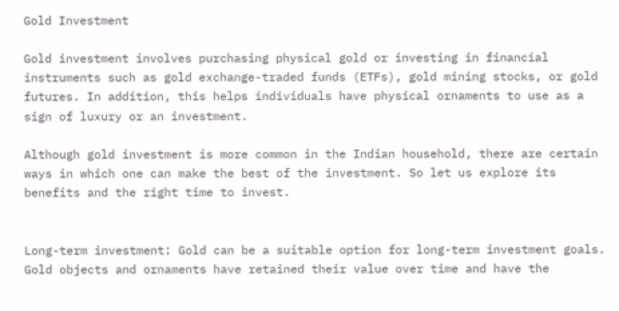Gold Investment

Gold investment involves purchasing physical gold or investing in financial instruments such as gold exchange-traded funds (ETFs), gold mining stocks, or gold futures. In addition, this helps individuals have physical ornaments to use as a sign of luxury or an investment.

Although gold investment is more common in the Indian household, there are certain ways in which one can make the best of the investment. So let us explore its benefits and the right time to invest.


Long-term investment: Gold can be a suitable option for long-term investment goals. Gold objects and ornaments have retained their value over time and have the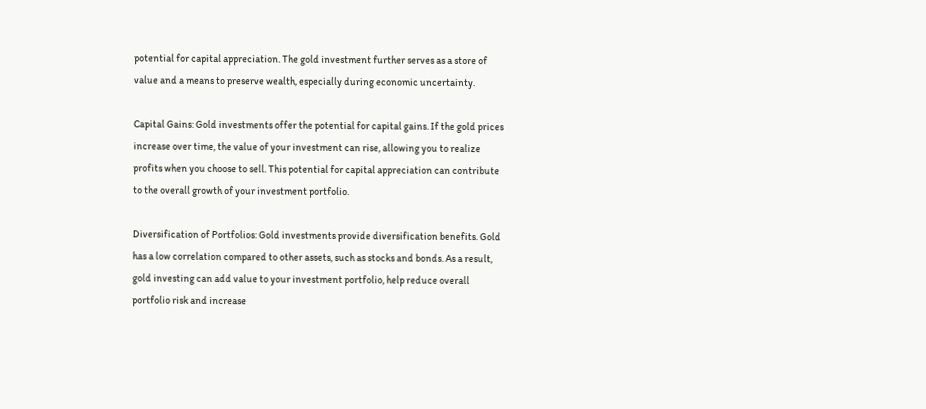potential for capital appreciation. The gold investment further serves as a store of value and a means to preserve wealth, especially during economic uncertainty.

Capital Gains: Gold investments offer the potential for capital gains. If the gold prices increase over time, the value of your investment can rise, allowing you to realize profits when you choose to sell. This potential for capital appreciation can contribute to the overall growth of your investment portfolio.

Diversification of Portfolios: Gold investments provide diversification benefits. Gold has a low correlation compared to other assets, such as stocks and bonds. As a result, gold investing can add value to your investment portfolio, help reduce overall portfolio risk and increase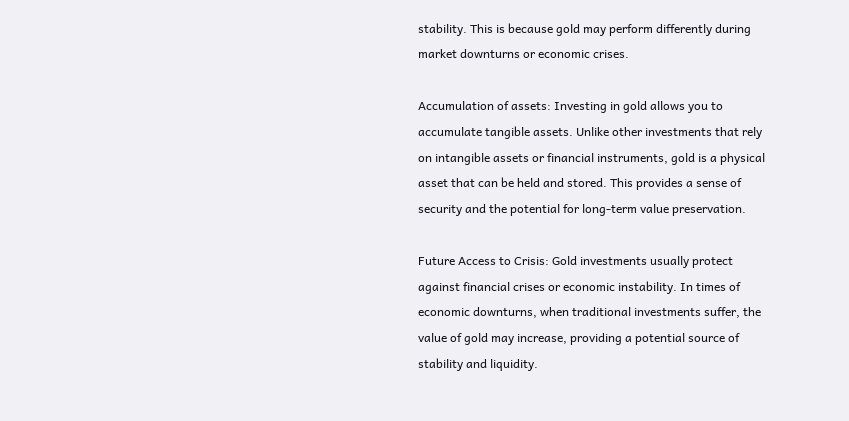stability. This is because gold may perform differently during market downturns or economic crises.

Accumulation of assets: Investing in gold allows you to accumulate tangible assets. Unlike other investments that rely on intangible assets or financial instruments, gold is a physical asset that can be held and stored. This provides a sense of security and the potential for long-term value preservation.

Future Access to Crisis: Gold investments usually protect against financial crises or economic instability. In times of economic downturns, when traditional investments suffer, the value of gold may increase, providing a potential source of stability and liquidity.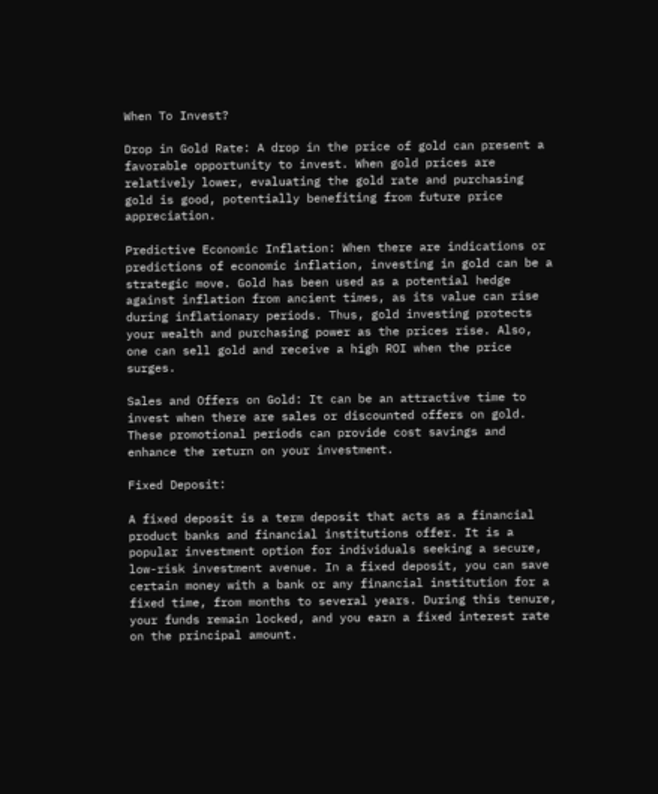When To Invest?

Drop in Gold Rate: A drop in the price of gold can present a favorable opportunity to invest. When gold prices are relatively lower, evaluating the gold rate and purchasing gold is good, potentially benefiting from future price appreciation.

Predictive Economic Inflation: When there are indications or predictions of economic inflation, investing in gold can be a strategic move. Gold has been used as a potential hedge against inflation from ancient times, as its value can rise during inflationary periods. Thus, gold investing protects your wealth and purchasing power as the prices rise. Also, one can sell gold and receive a high ROI when the price surges.

Sales and Offers on Gold: It can be an attractive time to invest when there are sales or discounted offers on gold. These promotional periods can provide cost savings and enhance the return on your investment.

Fixed Deposit:

A fixed deposit is a term deposit that acts as a financial product banks and financial institutions offer. It is a popular investment option for individuals seeking a secure, low-risk investment avenue. In a fixed deposit, you can save certain money with a bank or any financial institution for a fixed time, from months to several years. During this tenure, your funds remain locked, and you earn a fixed interest rate on the principal amount.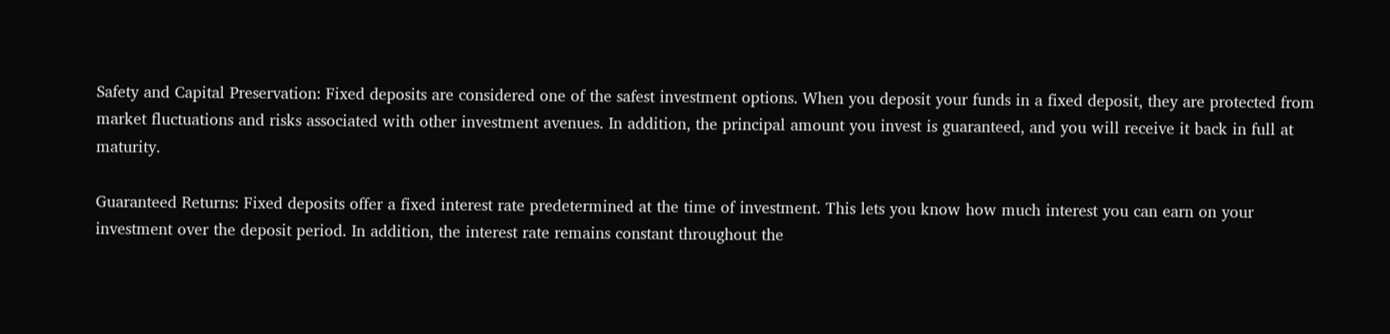Safety and Capital Preservation: Fixed deposits are considered one of the safest investment options. When you deposit your funds in a fixed deposit, they are protected from market fluctuations and risks associated with other investment avenues. In addition, the principal amount you invest is guaranteed, and you will receive it back in full at maturity.

Guaranteed Returns: Fixed deposits offer a fixed interest rate predetermined at the time of investment. This lets you know how much interest you can earn on your investment over the deposit period. In addition, the interest rate remains constant throughout the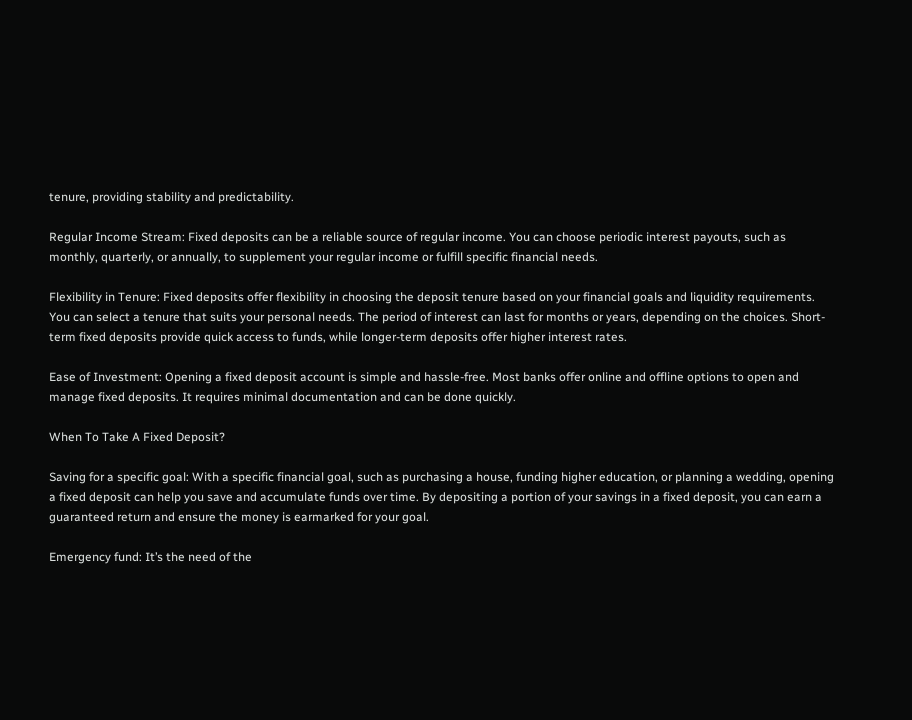tenure, providing stability and predictability.

Regular Income Stream: Fixed deposits can be a reliable source of regular income. You can choose periodic interest payouts, such as monthly, quarterly, or annually, to supplement your regular income or fulfill specific financial needs.

Flexibility in Tenure: Fixed deposits offer flexibility in choosing the deposit tenure based on your financial goals and liquidity requirements. You can select a tenure that suits your personal needs. The period of interest can last for months or years, depending on the choices. Short-term fixed deposits provide quick access to funds, while longer-term deposits offer higher interest rates.

Ease of Investment: Opening a fixed deposit account is simple and hassle-free. Most banks offer online and offline options to open and manage fixed deposits. It requires minimal documentation and can be done quickly.

When To Take A Fixed Deposit?

Saving for a specific goal: With a specific financial goal, such as purchasing a house, funding higher education, or planning a wedding, opening a fixed deposit can help you save and accumulate funds over time. By depositing a portion of your savings in a fixed deposit, you can earn a guaranteed return and ensure the money is earmarked for your goal.

Emergency fund: It’s the need of the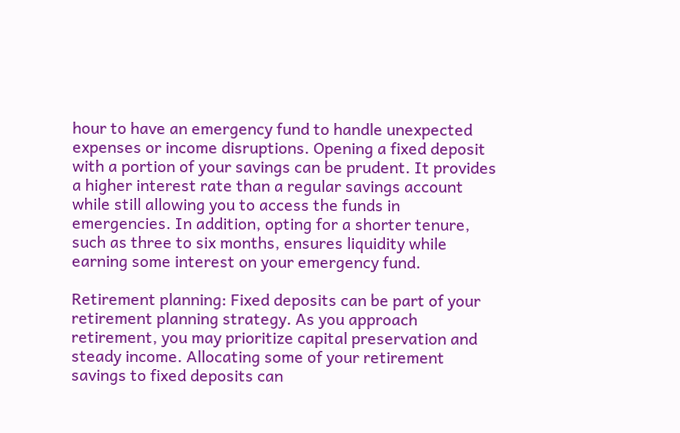hour to have an emergency fund to handle unexpected expenses or income disruptions. Opening a fixed deposit with a portion of your savings can be prudent. It provides a higher interest rate than a regular savings account while still allowing you to access the funds in emergencies. In addition, opting for a shorter tenure, such as three to six months, ensures liquidity while earning some interest on your emergency fund.

Retirement planning: Fixed deposits can be part of your retirement planning strategy. As you approach retirement, you may prioritize capital preservation and steady income. Allocating some of your retirement savings to fixed deposits can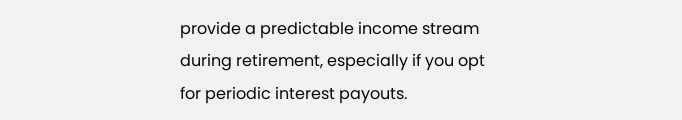provide a predictable income stream during retirement, especially if you opt for periodic interest payouts.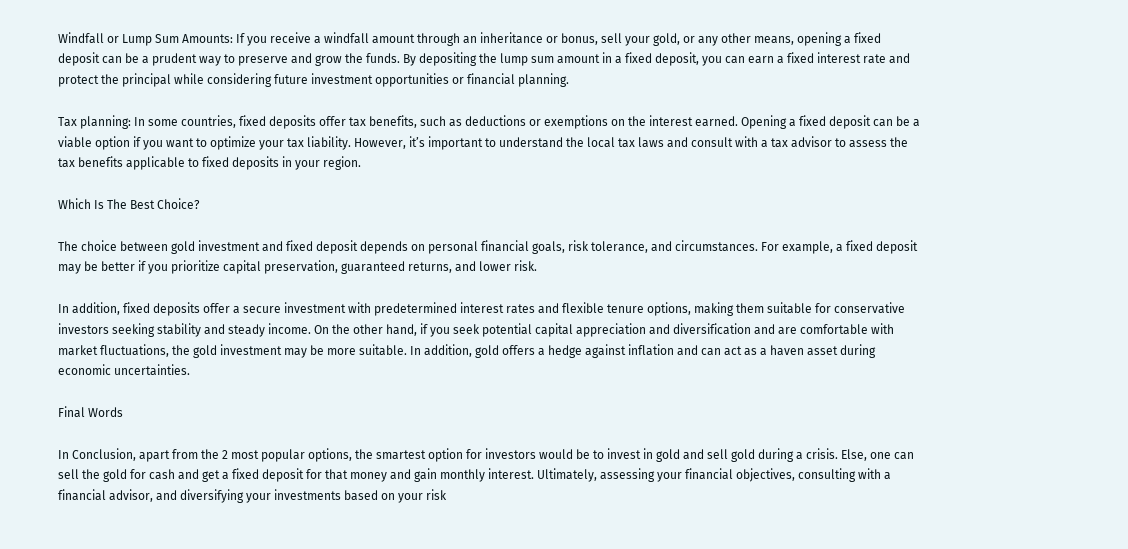Windfall or Lump Sum Amounts: If you receive a windfall amount through an inheritance or bonus, sell your gold, or any other means, opening a fixed deposit can be a prudent way to preserve and grow the funds. By depositing the lump sum amount in a fixed deposit, you can earn a fixed interest rate and protect the principal while considering future investment opportunities or financial planning.

Tax planning: In some countries, fixed deposits offer tax benefits, such as deductions or exemptions on the interest earned. Opening a fixed deposit can be a viable option if you want to optimize your tax liability. However, it’s important to understand the local tax laws and consult with a tax advisor to assess the tax benefits applicable to fixed deposits in your region.

Which Is The Best Choice?

The choice between gold investment and fixed deposit depends on personal financial goals, risk tolerance, and circumstances. For example, a fixed deposit may be better if you prioritize capital preservation, guaranteed returns, and lower risk.

In addition, fixed deposits offer a secure investment with predetermined interest rates and flexible tenure options, making them suitable for conservative investors seeking stability and steady income. On the other hand, if you seek potential capital appreciation and diversification and are comfortable with market fluctuations, the gold investment may be more suitable. In addition, gold offers a hedge against inflation and can act as a haven asset during economic uncertainties.

Final Words

In Conclusion, apart from the 2 most popular options, the smartest option for investors would be to invest in gold and sell gold during a crisis. Else, one can sell the gold for cash and get a fixed deposit for that money and gain monthly interest. Ultimately, assessing your financial objectives, consulting with a financial advisor, and diversifying your investments based on your risk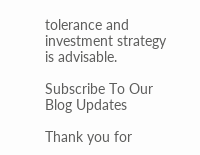tolerance and investment strategy is advisable.

Subscribe To Our Blog Updates

Thank you for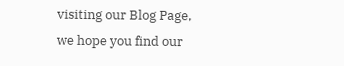visiting our Blog Page, we hope you find our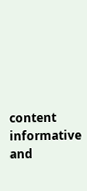content informative and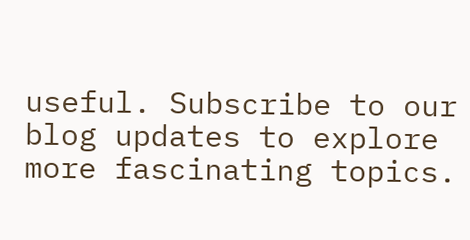useful. Subscribe to our blog updates to explore more fascinating topics.